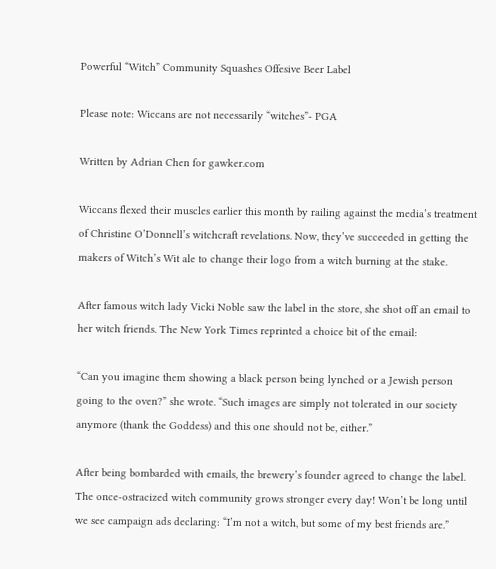Powerful “Witch” Community Squashes Offesive Beer Label

Please note: Wiccans are not necessarily “witches”- PGA

Written by Adrian Chen for gawker.com

Wiccans flexed their muscles earlier this month by railing against the media’s treatment of Christine O’Donnell’s witchcraft revelations. Now, they’ve succeeded in getting the makers of Witch’s Wit ale to change their logo from a witch burning at the stake.

After famous witch lady Vicki Noble saw the label in the store, she shot off an email to her witch friends. The New York Times reprinted a choice bit of the email:

“Can you imagine them showing a black person being lynched or a Jewish person going to the oven?” she wrote. “Such images are simply not tolerated in our society anymore (thank the Goddess) and this one should not be, either.”

After being bombarded with emails, the brewery’s founder agreed to change the label. The once-ostracized witch community grows stronger every day! Won’t be long until we see campaign ads declaring: “I’m not a witch, but some of my best friends are.”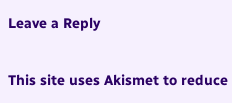Leave a Reply

This site uses Akismet to reduce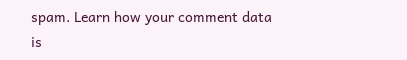spam. Learn how your comment data is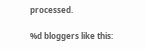processed.

%d bloggers like this: